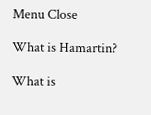Menu Close

What is Hamartin?

What is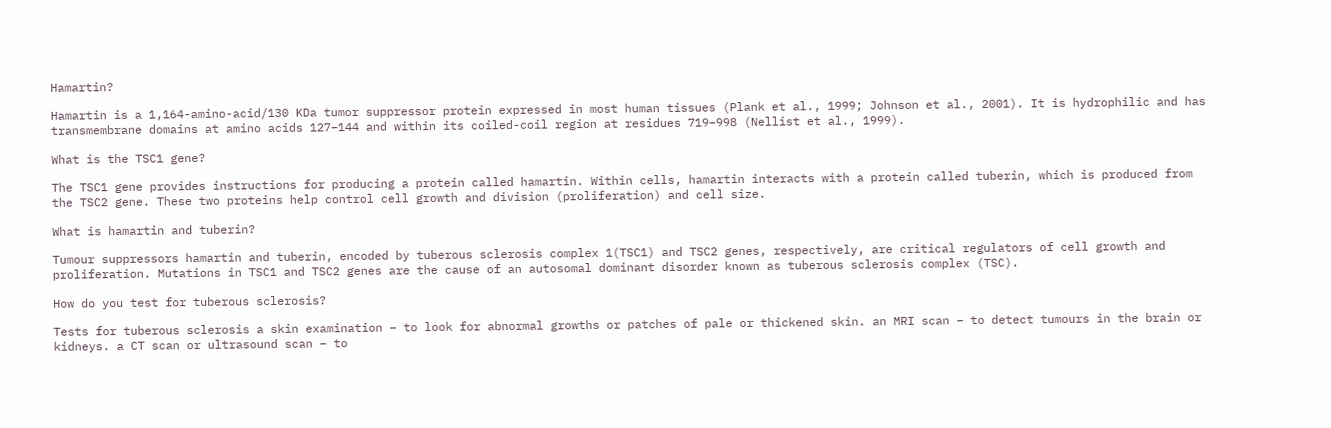Hamartin?

Hamartin is a 1,164-amino-acid/130 KDa tumor suppressor protein expressed in most human tissues (Plank et al., 1999; Johnson et al., 2001). It is hydrophilic and has transmembrane domains at amino acids 127–144 and within its coiled-coil region at residues 719–998 (Nellist et al., 1999).

What is the TSC1 gene?

The TSC1 gene provides instructions for producing a protein called hamartin. Within cells, hamartin interacts with a protein called tuberin, which is produced from the TSC2 gene. These two proteins help control cell growth and division (proliferation) and cell size.

What is hamartin and tuberin?

Tumour suppressors hamartin and tuberin, encoded by tuberous sclerosis complex 1(TSC1) and TSC2 genes, respectively, are critical regulators of cell growth and proliferation. Mutations in TSC1 and TSC2 genes are the cause of an autosomal dominant disorder known as tuberous sclerosis complex (TSC).

How do you test for tuberous sclerosis?

Tests for tuberous sclerosis a skin examination – to look for abnormal growths or patches of pale or thickened skin. an MRI scan – to detect tumours in the brain or kidneys. a CT scan or ultrasound scan – to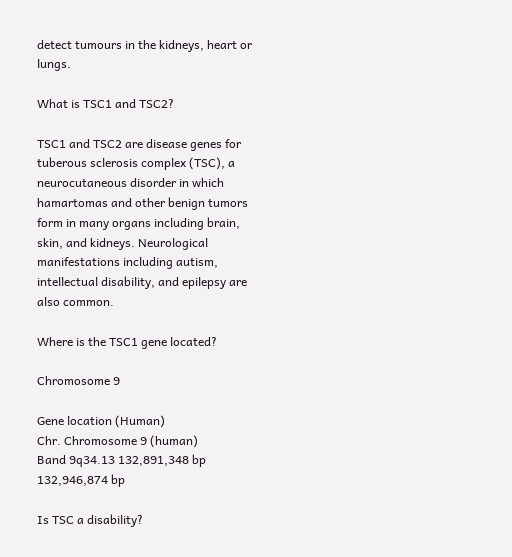detect tumours in the kidneys, heart or lungs.

What is TSC1 and TSC2?

TSC1 and TSC2 are disease genes for tuberous sclerosis complex (TSC), a neurocutaneous disorder in which hamartomas and other benign tumors form in many organs including brain, skin, and kidneys. Neurological manifestations including autism, intellectual disability, and epilepsy are also common.

Where is the TSC1 gene located?

Chromosome 9

Gene location (Human)
Chr. Chromosome 9 (human)
Band 9q34.13 132,891,348 bp
132,946,874 bp

Is TSC a disability?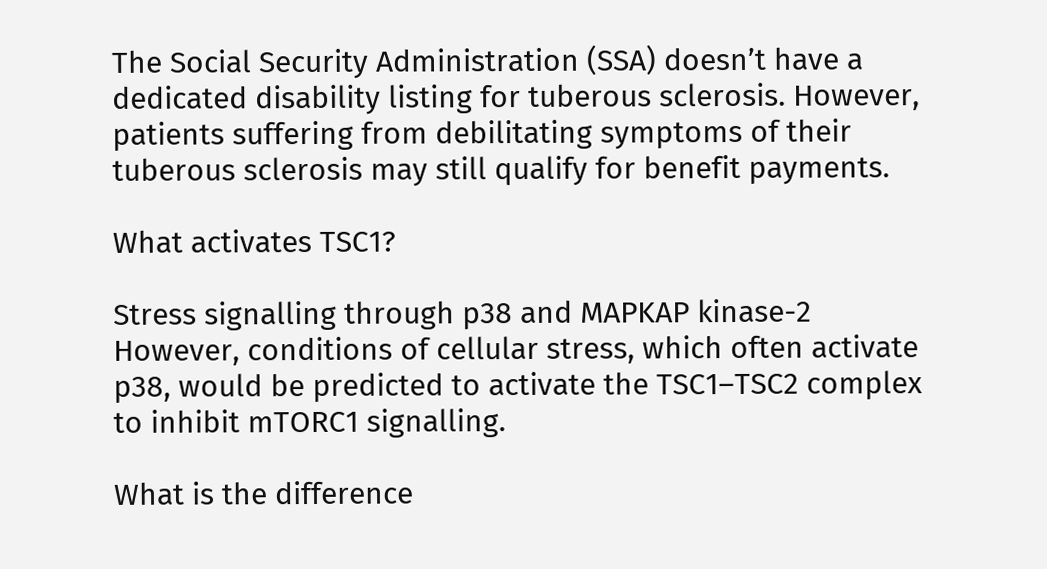The Social Security Administration (SSA) doesn’t have a dedicated disability listing for tuberous sclerosis. However, patients suffering from debilitating symptoms of their tuberous sclerosis may still qualify for benefit payments.

What activates TSC1?

Stress signalling through p38 and MAPKAP kinase-2 However, conditions of cellular stress, which often activate p38, would be predicted to activate the TSC1–TSC2 complex to inhibit mTORC1 signalling.

What is the difference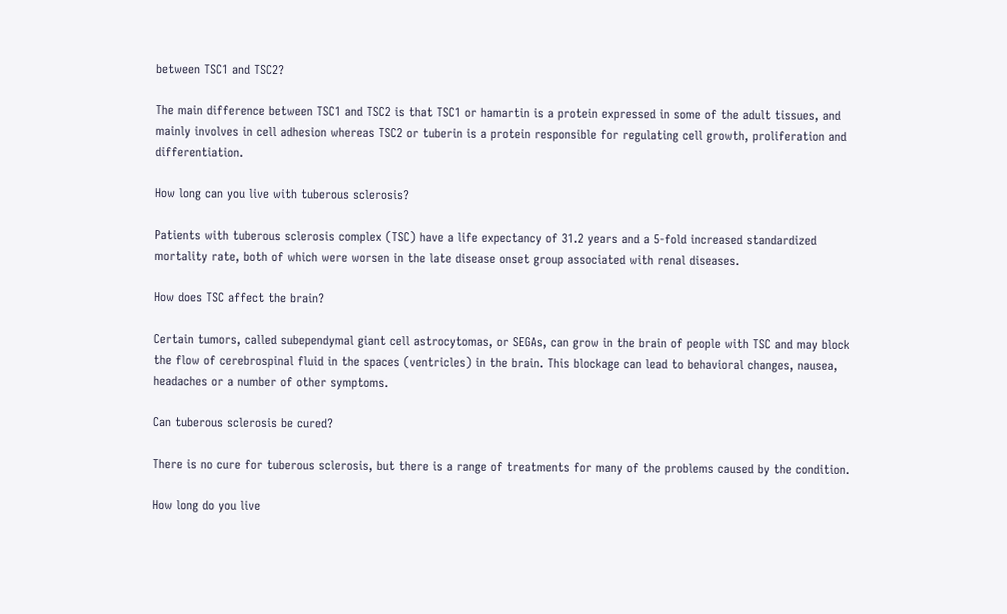between TSC1 and TSC2?

The main difference between TSC1 and TSC2 is that TSC1 or hamartin is a protein expressed in some of the adult tissues, and mainly involves in cell adhesion whereas TSC2 or tuberin is a protein responsible for regulating cell growth, proliferation and differentiation.

How long can you live with tuberous sclerosis?

Patients with tuberous sclerosis complex (TSC) have a life expectancy of 31.2 years and a 5-fold increased standardized mortality rate, both of which were worsen in the late disease onset group associated with renal diseases.

How does TSC affect the brain?

Certain tumors, called subependymal giant cell astrocytomas, or SEGAs, can grow in the brain of people with TSC and may block the flow of cerebrospinal fluid in the spaces (ventricles) in the brain. This blockage can lead to behavioral changes, nausea, headaches or a number of other symptoms.

Can tuberous sclerosis be cured?

There is no cure for tuberous sclerosis, but there is a range of treatments for many of the problems caused by the condition.

How long do you live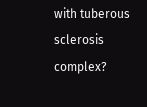with tuberous sclerosis complex?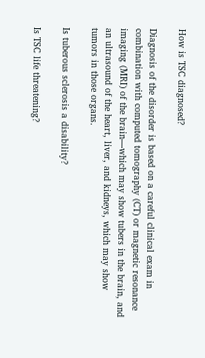How is TSC diagnosed?

Diagnosis of the disorder is based on a careful clinical exam in combination with computed tomography (CT) or magnetic resonance imaging (MRI) of the brain—which may show tubers in the brain, and an ultrasound of the heart, liver, and kidneys, which may show tumors in those organs.

Is tuberous sclerosis a disability?

Is TSC life threatening?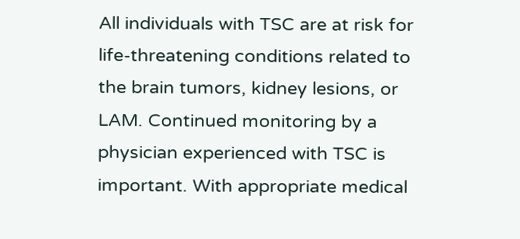All individuals with TSC are at risk for life-threatening conditions related to the brain tumors, kidney lesions, or LAM. Continued monitoring by a physician experienced with TSC is important. With appropriate medical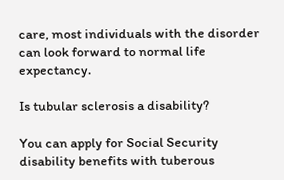care, most individuals with the disorder can look forward to normal life expectancy.

Is tubular sclerosis a disability?

You can apply for Social Security disability benefits with tuberous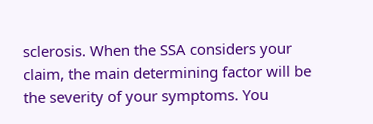sclerosis. When the SSA considers your claim, the main determining factor will be the severity of your symptoms. You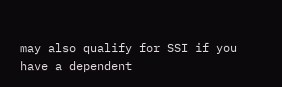may also qualify for SSI if you have a dependent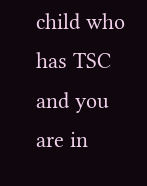child who has TSC and you are in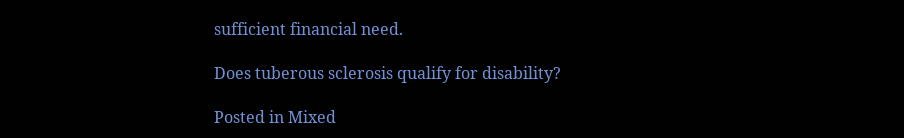sufficient financial need.

Does tuberous sclerosis qualify for disability?

Posted in Mixed